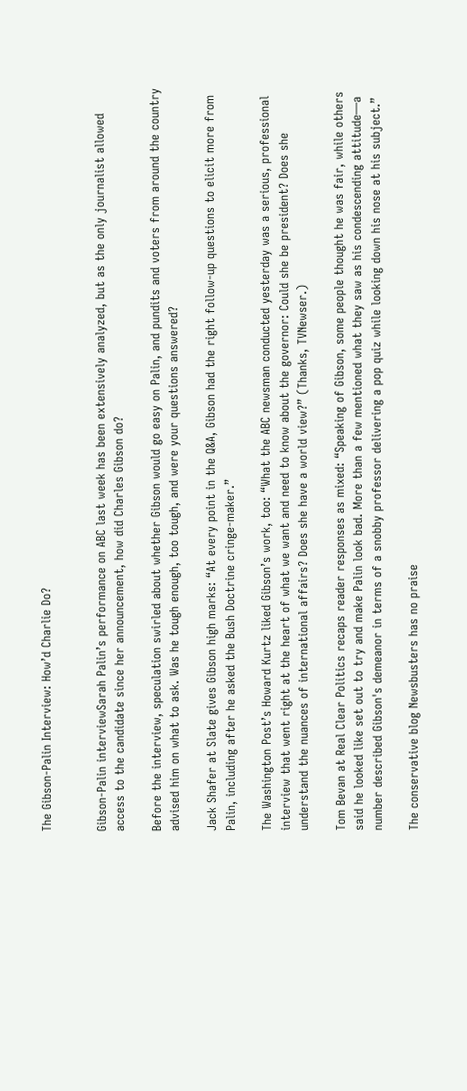The Gibson-Palin Interview: How’d Charlie Do?


Gibson-Palin interviewSarah Palin’s performance on ABC last week has been extensively analyzed, but as the only journalist allowed access to the candidate since her announcement, how did Charles Gibson do?

Before the interview, speculation swirled about whether Gibson would go easy on Palin, and pundits and voters from around the country advised him on what to ask. Was he tough enough, too tough, and were your questions answered?

Jack Shafer at Slate gives Gibson high marks: “At every point in the Q&A, Gibson had the right follow-up questions to elicit more from Palin, including after he asked the Bush Doctrine cringe-maker.”

The Washington Post’s Howard Kurtz liked Gibson’s work, too: “What the ABC newsman conducted yesterday was a serious, professional interview that went right at the heart of what we want and need to know about the governor: Could she be president? Does she understand the nuances of international affairs? Does she have a world view?” (Thanks, TVNewser.)

Tom Bevan at Real Clear Politics recaps reader responses as mixed: “Speaking of Gibson, some people thought he was fair, while others said he looked like set out to try and make Palin look bad. More than a few mentioned what they saw as his condescending attitude—a number described Gibson's demeanor in terms of a snobby professor delivering a pop quiz while looking down his nose at his subject.”

The conservative blog Newsbusters has no praise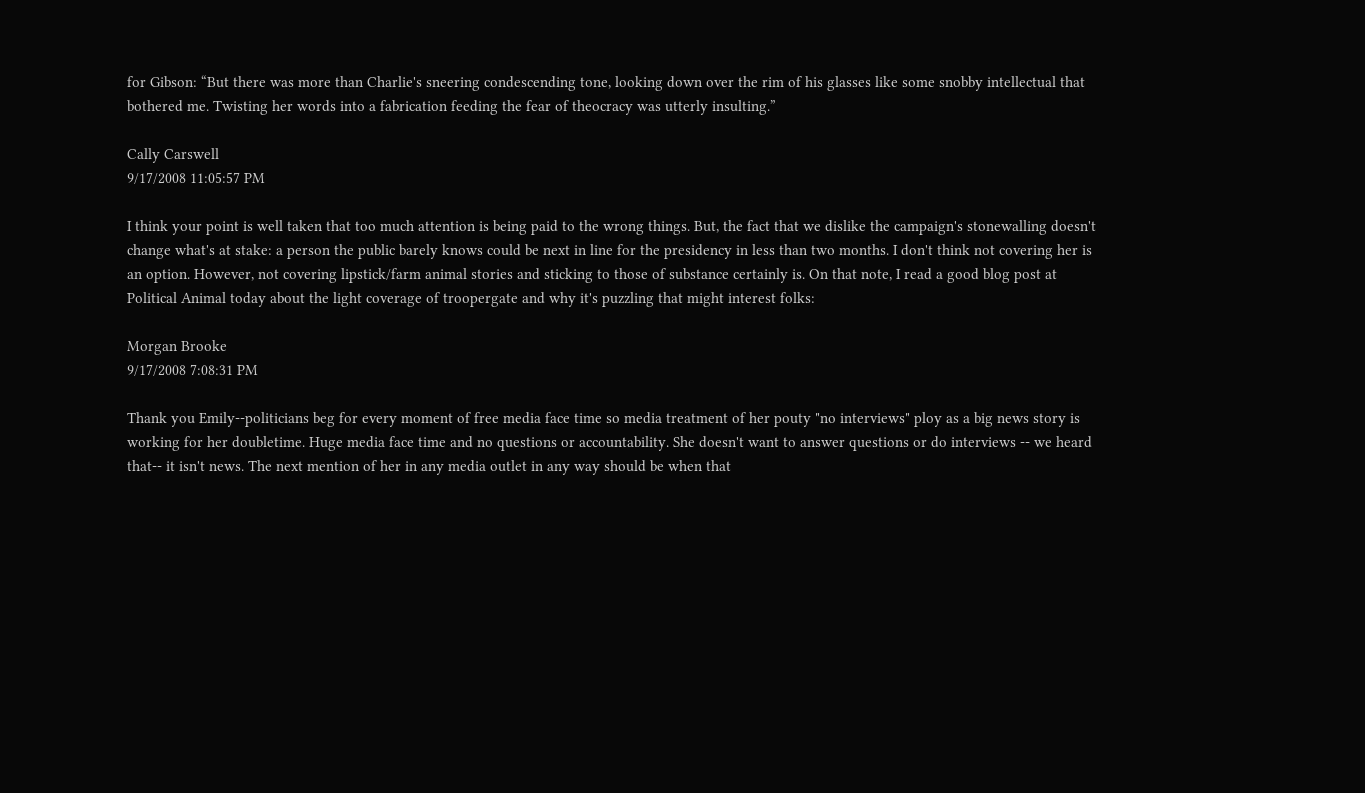for Gibson: “But there was more than Charlie's sneering condescending tone, looking down over the rim of his glasses like some snobby intellectual that bothered me. Twisting her words into a fabrication feeding the fear of theocracy was utterly insulting.”

Cally Carswell
9/17/2008 11:05:57 PM

I think your point is well taken that too much attention is being paid to the wrong things. But, the fact that we dislike the campaign's stonewalling doesn't change what's at stake: a person the public barely knows could be next in line for the presidency in less than two months. I don't think not covering her is an option. However, not covering lipstick/farm animal stories and sticking to those of substance certainly is. On that note, I read a good blog post at Political Animal today about the light coverage of troopergate and why it's puzzling that might interest folks:

Morgan Brooke
9/17/2008 7:08:31 PM

Thank you Emily--politicians beg for every moment of free media face time so media treatment of her pouty "no interviews" ploy as a big news story is working for her doubletime. Huge media face time and no questions or accountability. She doesn't want to answer questions or do interviews -- we heard that-- it isn't news. The next mention of her in any media outlet in any way should be when that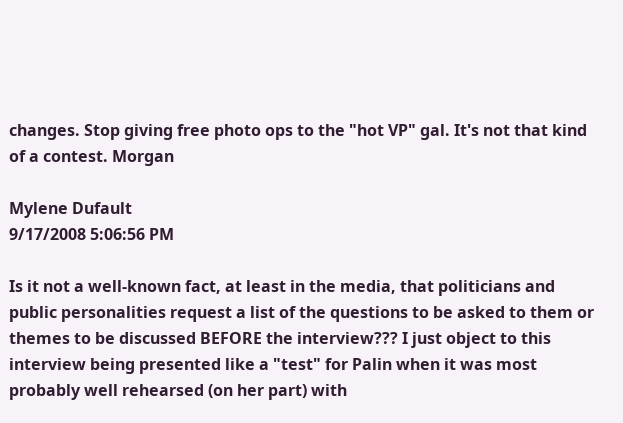changes. Stop giving free photo ops to the "hot VP" gal. It's not that kind of a contest. Morgan

Mylene Dufault
9/17/2008 5:06:56 PM

Is it not a well-known fact, at least in the media, that politicians and public personalities request a list of the questions to be asked to them or themes to be discussed BEFORE the interview??? I just object to this interview being presented like a "test" for Palin when it was most probably well rehearsed (on her part) with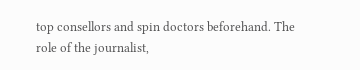top consellors and spin doctors beforehand. The role of the journalist,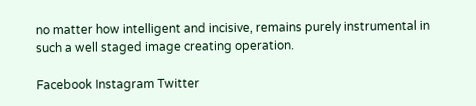no matter how intelligent and incisive, remains purely instrumental in such a well staged image creating operation.

Facebook Instagram Twitter